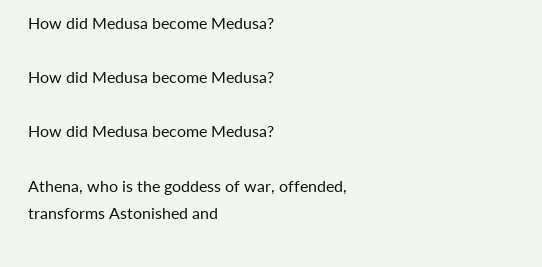How did Medusa become Medusa?

How did Medusa become Medusa?

How did Medusa become Medusa?

Athena, who is the goddess of war, offended, transforms Astonished and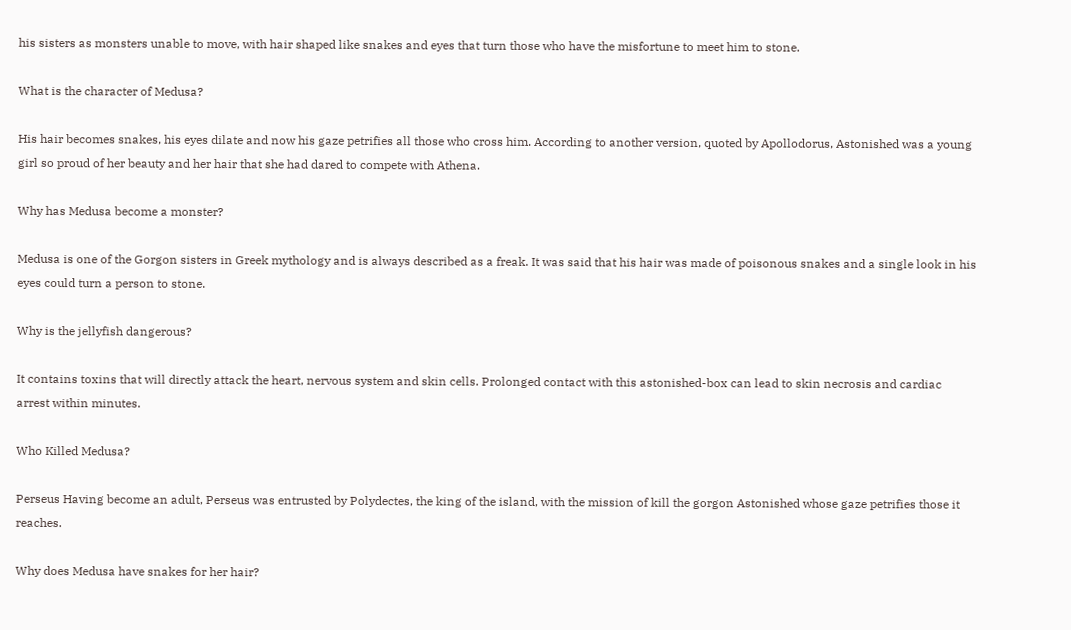his sisters as monsters unable to move, with hair shaped like snakes and eyes that turn those who have the misfortune to meet him to stone.

What is the character of Medusa?

His hair becomes snakes, his eyes dilate and now his gaze petrifies all those who cross him. According to another version, quoted by Apollodorus, Astonished was a young girl so proud of her beauty and her hair that she had dared to compete with Athena.

Why has Medusa become a monster?

Medusa is one of the Gorgon sisters in Greek mythology and is always described as a freak. It was said that his hair was made of poisonous snakes and a single look in his eyes could turn a person to stone.

Why is the jellyfish dangerous?

It contains toxins that will directly attack the heart, nervous system and skin cells. Prolonged contact with this astonished-box can lead to skin necrosis and cardiac arrest within minutes.

Who Killed Medusa?

Perseus Having become an adult, Perseus was entrusted by Polydectes, the king of the island, with the mission of kill the gorgon Astonished whose gaze petrifies those it reaches.

Why does Medusa have snakes for her hair?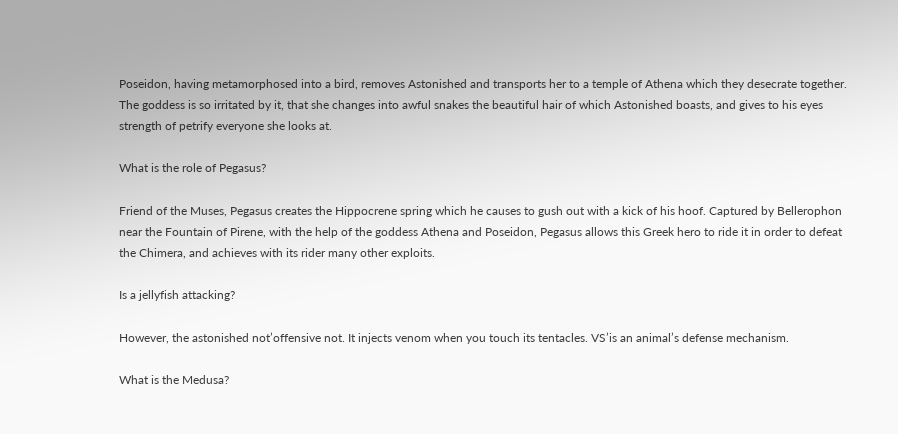Poseidon, having metamorphosed into a bird, removes Astonished and transports her to a temple of Athena which they desecrate together. The goddess is so irritated by it, that she changes into awful snakes the beautiful hair of which Astonished boasts, and gives to his eyes strength of petrify everyone she looks at.

What is the role of Pegasus?

Friend of the Muses, Pegasus creates the Hippocrene spring which he causes to gush out with a kick of his hoof. Captured by Bellerophon near the Fountain of Pirene, with the help of the goddess Athena and Poseidon, Pegasus allows this Greek hero to ride it in order to defeat the Chimera, and achieves with its rider many other exploits.

Is a jellyfish attacking?

However, the astonished not’offensive not. It injects venom when you touch its tentacles. VS’is an animal’s defense mechanism.

What is the Medusa?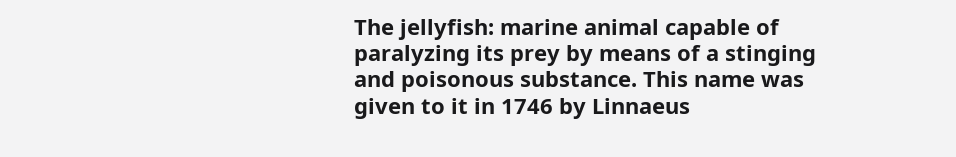The jellyfish: marine animal capable of paralyzing its prey by means of a stinging and poisonous substance. This name was given to it in 1746 by Linnaeus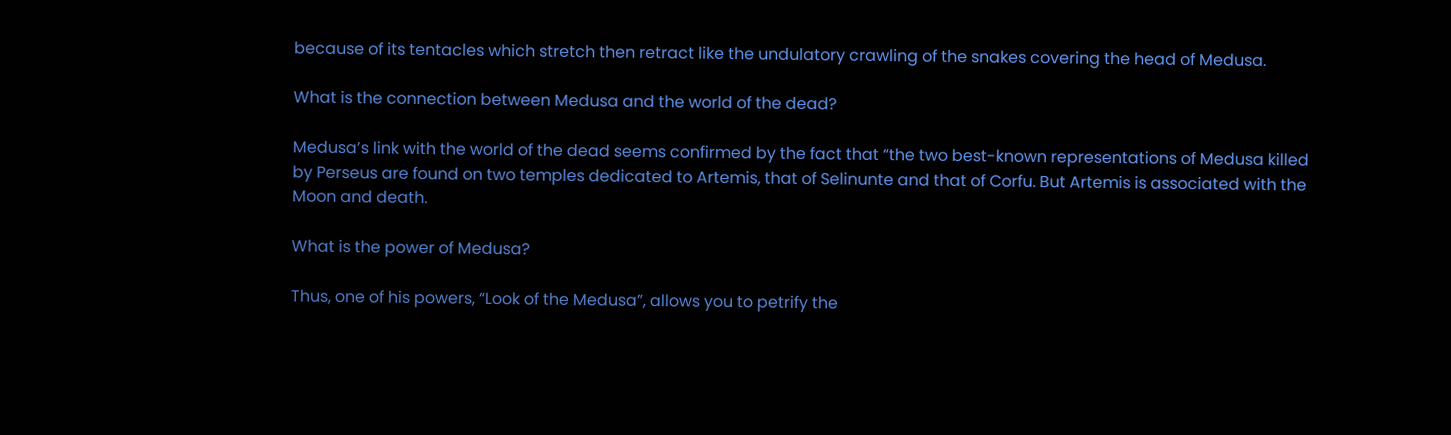because of its tentacles which stretch then retract like the undulatory crawling of the snakes covering the head of Medusa.

What is the connection between Medusa and the world of the dead?

Medusa’s link with the world of the dead seems confirmed by the fact that “the two best-known representations of Medusa killed by Perseus are found on two temples dedicated to Artemis, that of Selinunte and that of Corfu. But Artemis is associated with the Moon and death.

What is the power of Medusa?

Thus, one of his powers, “Look of the Medusa”, allows you to petrify the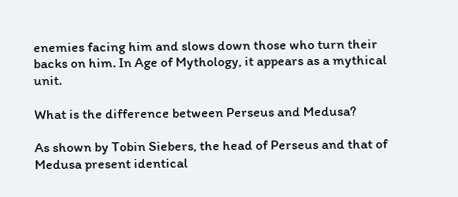enemies facing him and slows down those who turn their backs on him. In Age of Mythology, it appears as a mythical unit.

What is the difference between Perseus and Medusa?

As shown by Tobin Siebers, the head of Perseus and that of Medusa present identical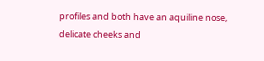profiles and both have an aquiline nose, delicate cheeks and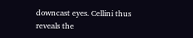downcast eyes. Cellini thus reveals the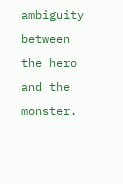ambiguity between the hero and the monster.